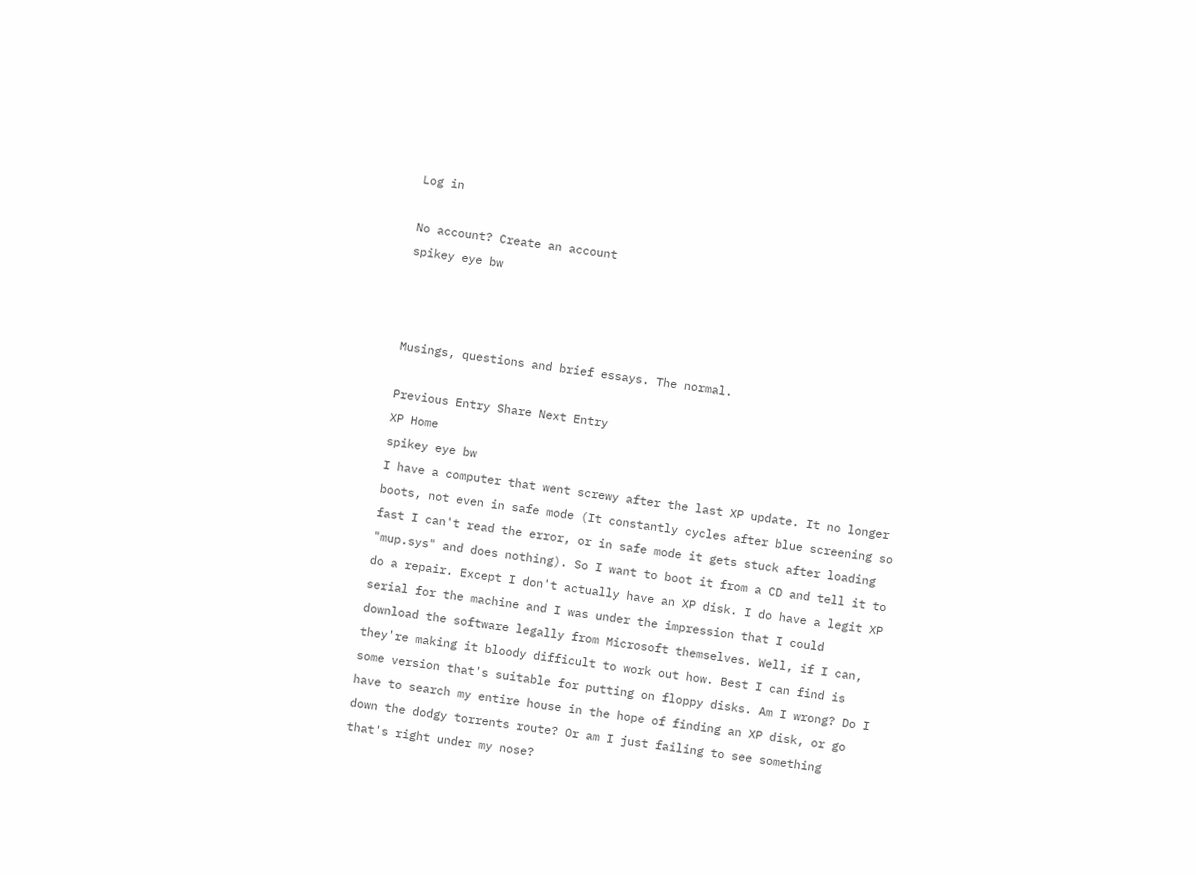Log in

No account? Create an account
spikey eye bw



Musings, questions and brief essays. The normal.

Previous Entry Share Next Entry
XP Home
spikey eye bw
I have a computer that went screwy after the last XP update. It no longer boots, not even in safe mode (It constantly cycles after blue screening so fast I can't read the error, or in safe mode it gets stuck after loading "mup.sys" and does nothing). So I want to boot it from a CD and tell it to do a repair. Except I don't actually have an XP disk. I do have a legit XP serial for the machine and I was under the impression that I could download the software legally from Microsoft themselves. Well, if I can, they're making it bloody difficult to work out how. Best I can find is some version that's suitable for putting on floppy disks. Am I wrong? Do I have to search my entire house in the hope of finding an XP disk, or go down the dodgy torrents route? Or am I just failing to see something that's right under my nose?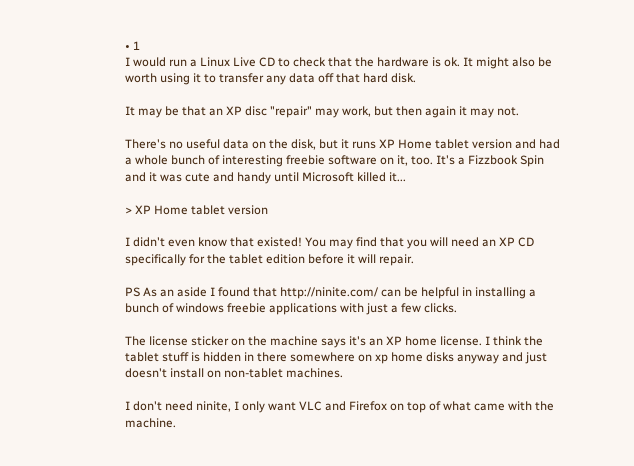• 1
I would run a Linux Live CD to check that the hardware is ok. It might also be worth using it to transfer any data off that hard disk.

It may be that an XP disc "repair" may work, but then again it may not.

There's no useful data on the disk, but it runs XP Home tablet version and had a whole bunch of interesting freebie software on it, too. It's a Fizzbook Spin and it was cute and handy until Microsoft killed it...

> XP Home tablet version

I didn't even know that existed! You may find that you will need an XP CD specifically for the tablet edition before it will repair.

PS As an aside I found that http://ninite.com/ can be helpful in installing a bunch of windows freebie applications with just a few clicks.

The license sticker on the machine says it's an XP home license. I think the tablet stuff is hidden in there somewhere on xp home disks anyway and just doesn't install on non-tablet machines.

I don't need ninite, I only want VLC and Firefox on top of what came with the machine.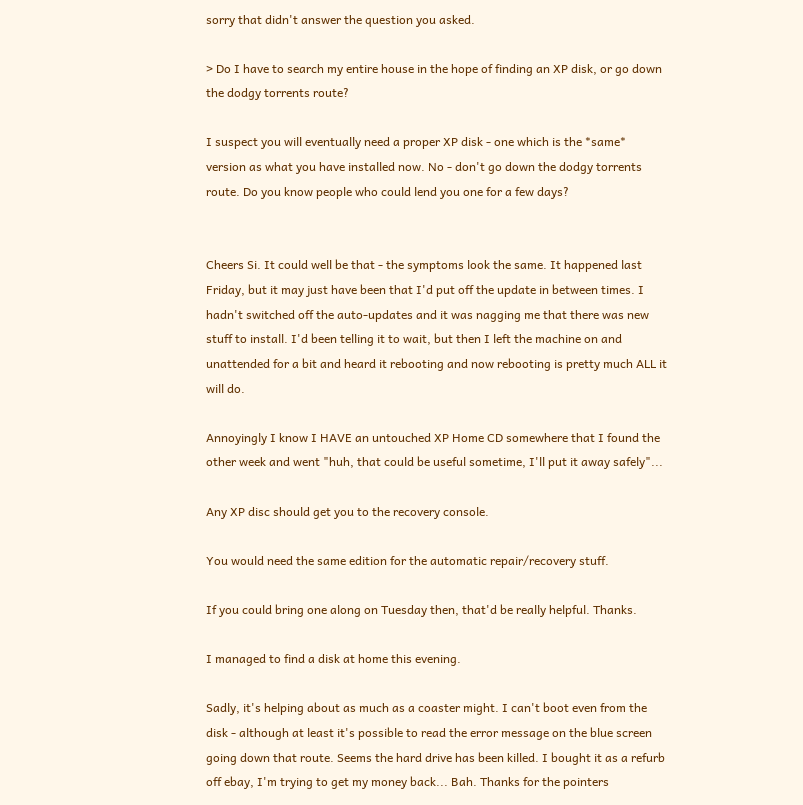sorry that didn't answer the question you asked.

> Do I have to search my entire house in the hope of finding an XP disk, or go down the dodgy torrents route?

I suspect you will eventually need a proper XP disk - one which is the *same* version as what you have installed now. No - don't go down the dodgy torrents route. Do you know people who could lend you one for a few days?


Cheers Si. It could well be that - the symptoms look the same. It happened last Friday, but it may just have been that I'd put off the update in between times. I hadn't switched off the auto-updates and it was nagging me that there was new stuff to install. I'd been telling it to wait, but then I left the machine on and unattended for a bit and heard it rebooting and now rebooting is pretty much ALL it will do.

Annoyingly I know I HAVE an untouched XP Home CD somewhere that I found the other week and went "huh, that could be useful sometime, I'll put it away safely"...

Any XP disc should get you to the recovery console.

You would need the same edition for the automatic repair/recovery stuff.

If you could bring one along on Tuesday then, that'd be really helpful. Thanks.

I managed to find a disk at home this evening.

Sadly, it's helping about as much as a coaster might. I can't boot even from the disk - although at least it's possible to read the error message on the blue screen going down that route. Seems the hard drive has been killed. I bought it as a refurb off ebay, I'm trying to get my money back... Bah. Thanks for the pointers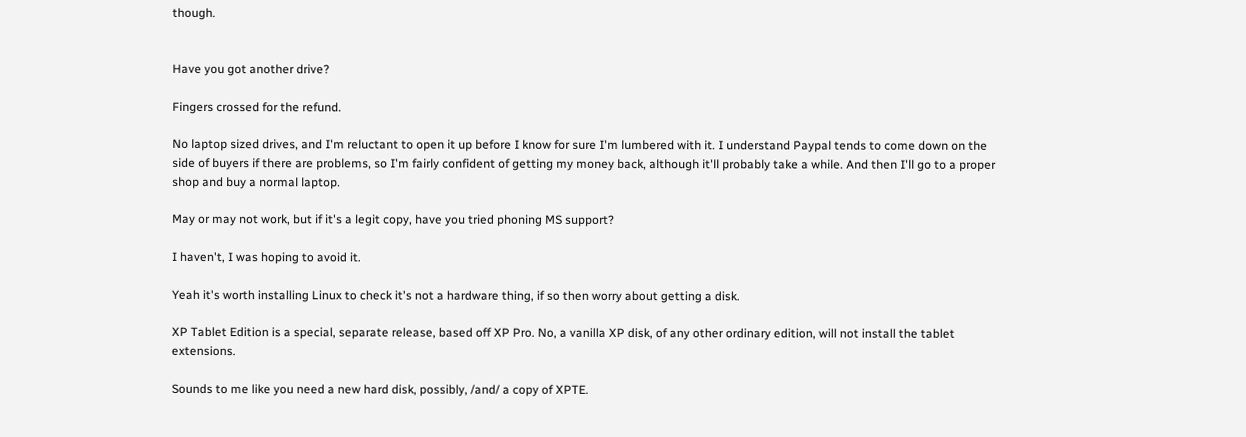though.


Have you got another drive?

Fingers crossed for the refund.

No laptop sized drives, and I'm reluctant to open it up before I know for sure I'm lumbered with it. I understand Paypal tends to come down on the side of buyers if there are problems, so I'm fairly confident of getting my money back, although it'll probably take a while. And then I'll go to a proper shop and buy a normal laptop.

May or may not work, but if it's a legit copy, have you tried phoning MS support?

I haven't, I was hoping to avoid it.

Yeah it's worth installing Linux to check it's not a hardware thing, if so then worry about getting a disk.

XP Tablet Edition is a special, separate release, based off XP Pro. No, a vanilla XP disk, of any other ordinary edition, will not install the tablet extensions.

Sounds to me like you need a new hard disk, possibly, /and/ a copy of XPTE.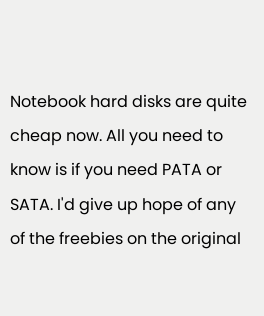Notebook hard disks are quite cheap now. All you need to know is if you need PATA or SATA. I'd give up hope of any of the freebies on the original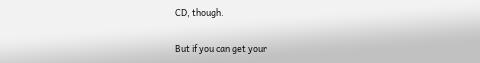CD, though.

But if you can get your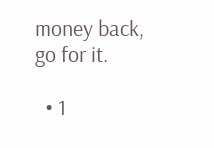money back, go for it.

  • 1